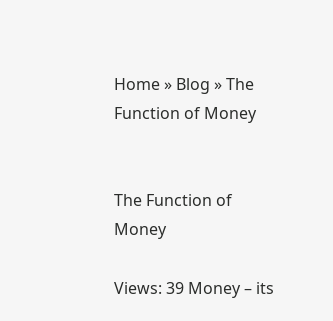Home » Blog » The Function of Money


The Function of Money

Views: 39 Money – its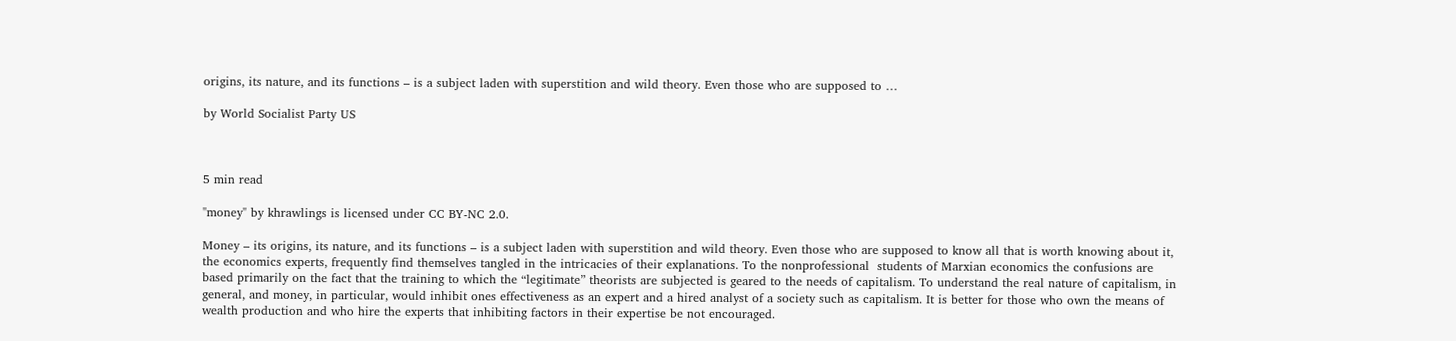origins, its nature, and its functions – is a subject laden with superstition and wild theory. Even those who are supposed to …

by World Socialist Party US



5 min read

"money" by khrawlings is licensed under CC BY-NC 2.0.

Money – its origins, its nature, and its functions – is a subject laden with superstition and wild theory. Even those who are supposed to know all that is worth knowing about it, the economics experts, frequently find themselves tangled in the intricacies of their explanations. To the nonprofessional  students of Marxian economics the confusions are based primarily on the fact that the training to which the “legitimate” theorists are subjected is geared to the needs of capitalism. To understand the real nature of capitalism, in general, and money, in particular, would inhibit ones effectiveness as an expert and a hired analyst of a society such as capitalism. It is better for those who own the means of wealth production and who hire the experts that inhibiting factors in their expertise be not encouraged.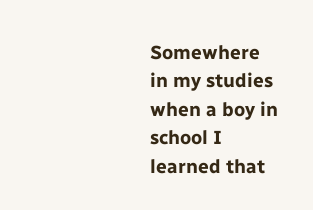Somewhere in my studies when a boy in school I learned that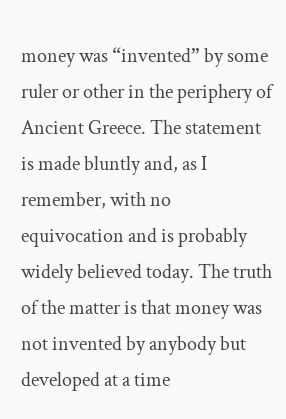money was “invented” by some ruler or other in the periphery of Ancient Greece. The statement is made bluntly and, as I remember, with no equivocation and is probably widely believed today. The truth of the matter is that money was not invented by anybody but developed at a time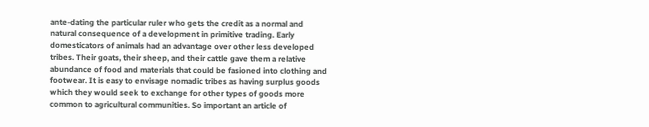ante-dating the particular ruler who gets the credit as a normal and natural consequence of a development in primitive trading. Early domesticators of animals had an advantage over other less developed tribes. Their goats, their sheep, and their cattle gave them a relative abundance of food and materials that could be fasioned into clothing and footwear. It is easy to envisage nomadic tribes as having surplus goods which they would seek to exchange for other types of goods more common to agricultural communities. So important an article of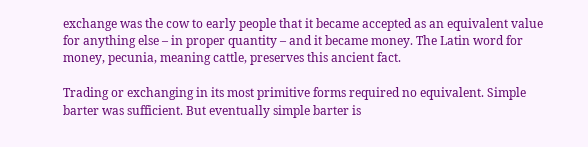exchange was the cow to early people that it became accepted as an equivalent value for anything else – in proper quantity – and it became money. The Latin word for money, pecunia, meaning cattle, preserves this ancient fact.

Trading or exchanging in its most primitive forms required no equivalent. Simple barter was sufficient. But eventually simple barter is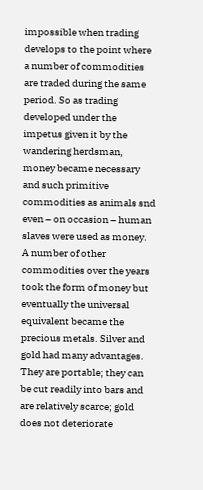impossible when trading develops to the point where a number of commodities are traded during the same period. So as trading developed under the impetus given it by the wandering herdsman, money became necessary and such primitive commodities as animals snd even – on occasion – human slaves were used as money. A number of other commodities over the years took the form of money but eventually the universal equivalent became the precious metals. Silver and gold had many advantages. They are portable; they can be cut readily into bars and are relatively scarce; gold does not deteriorate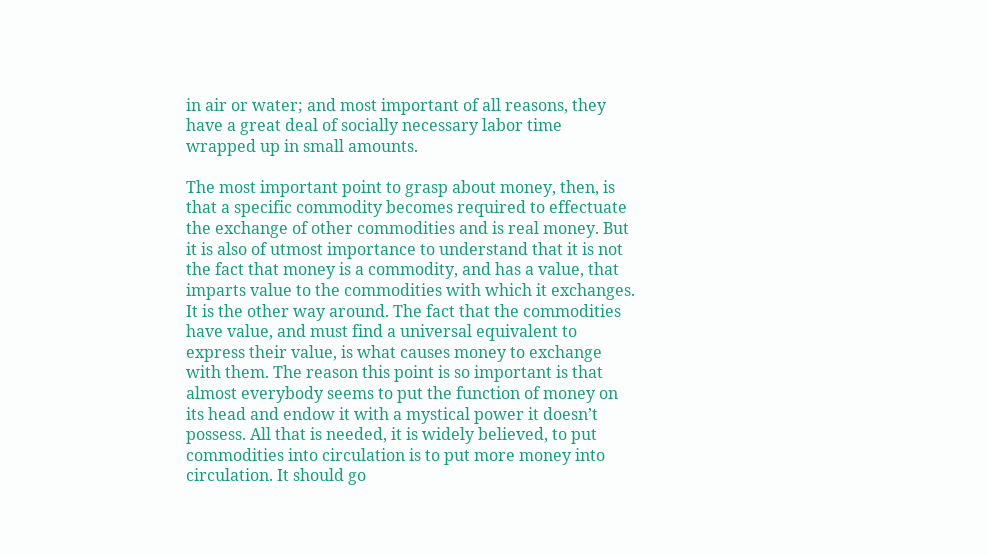in air or water; and most important of all reasons, they have a great deal of socially necessary labor time wrapped up in small amounts.

The most important point to grasp about money, then, is that a specific commodity becomes required to effectuate the exchange of other commodities and is real money. But it is also of utmost importance to understand that it is not the fact that money is a commodity, and has a value, that imparts value to the commodities with which it exchanges. It is the other way around. The fact that the commodities have value, and must find a universal equivalent to express their value, is what causes money to exchange with them. The reason this point is so important is that almost everybody seems to put the function of money on its head and endow it with a mystical power it doesn’t possess. All that is needed, it is widely believed, to put commodities into circulation is to put more money into circulation. It should go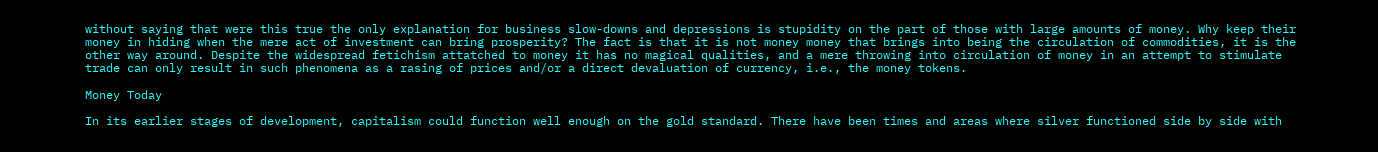without saying that were this true the only explanation for business slow-downs and depressions is stupidity on the part of those with large amounts of money. Why keep their money in hiding when the mere act of investment can bring prosperity? The fact is that it is not money money that brings into being the circulation of commodities, it is the other way around. Despite the widespread fetichism attatched to money it has no magical qualities, and a mere throwing into circulation of money in an attempt to stimulate trade can only result in such phenomena as a rasing of prices and/or a direct devaluation of currency, i.e., the money tokens.

Money Today

In its earlier stages of development, capitalism could function well enough on the gold standard. There have been times and areas where silver functioned side by side with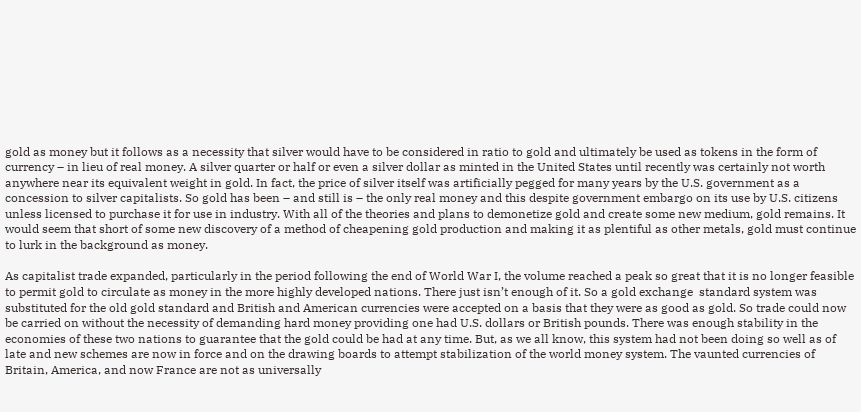gold as money but it follows as a necessity that silver would have to be considered in ratio to gold and ultimately be used as tokens in the form of currency – in lieu of real money. A silver quarter or half or even a silver dollar as minted in the United States until recently was certainly not worth anywhere near its equivalent weight in gold. In fact, the price of silver itself was artificially pegged for many years by the U.S. government as a concession to silver capitalists. So gold has been – and still is – the only real money and this despite government embargo on its use by U.S. citizens unless licensed to purchase it for use in industry. With all of the theories and plans to demonetize gold and create some new medium, gold remains. It would seem that short of some new discovery of a method of cheapening gold production and making it as plentiful as other metals, gold must continue to lurk in the background as money.

As capitalist trade expanded, particularly in the period following the end of World War I, the volume reached a peak so great that it is no longer feasible to permit gold to circulate as money in the more highly developed nations. There just isn’t enough of it. So a gold exchange  standard system was substituted for the old gold standard and British and American currencies were accepted on a basis that they were as good as gold. So trade could now be carried on without the necessity of demanding hard money providing one had U.S. dollars or British pounds. There was enough stability in the economies of these two nations to guarantee that the gold could be had at any time. But, as we all know, this system had not been doing so well as of late and new schemes are now in force and on the drawing boards to attempt stabilization of the world money system. The vaunted currencies of Britain, America, and now France are not as universally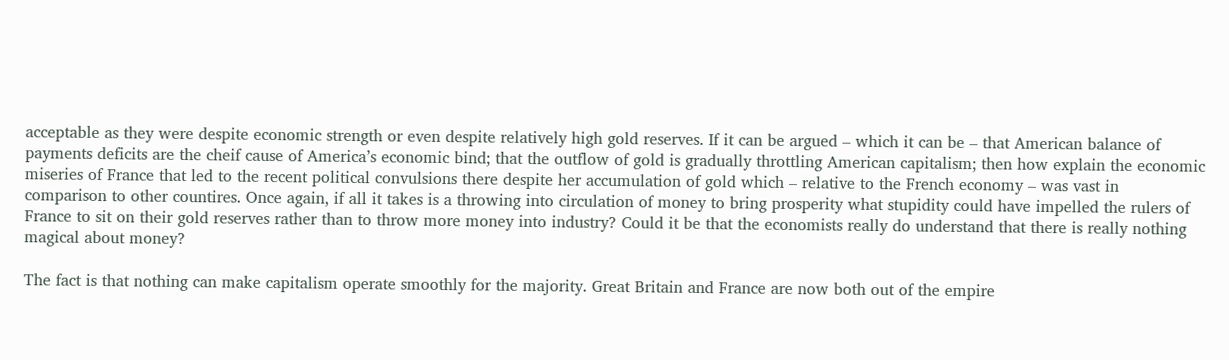acceptable as they were despite economic strength or even despite relatively high gold reserves. If it can be argued – which it can be – that American balance of payments deficits are the cheif cause of America’s economic bind; that the outflow of gold is gradually throttling American capitalism; then how explain the economic miseries of France that led to the recent political convulsions there despite her accumulation of gold which – relative to the French economy – was vast in comparison to other countires. Once again, if all it takes is a throwing into circulation of money to bring prosperity what stupidity could have impelled the rulers of France to sit on their gold reserves rather than to throw more money into industry? Could it be that the economists really do understand that there is really nothing magical about money?

The fact is that nothing can make capitalism operate smoothly for the majority. Great Britain and France are now both out of the empire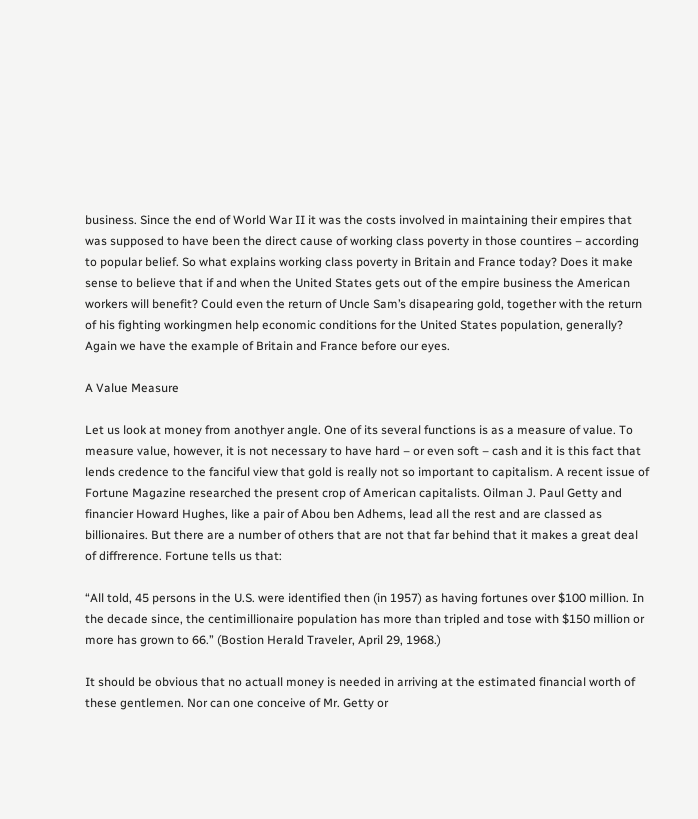business. Since the end of World War II it was the costs involved in maintaining their empires that was supposed to have been the direct cause of working class poverty in those countires – according to popular belief. So what explains working class poverty in Britain and France today? Does it make sense to believe that if and when the United States gets out of the empire business the American workers will benefit? Could even the return of Uncle Sam’s disapearing gold, together with the return of his fighting workingmen help economic conditions for the United States population, generally? Again we have the example of Britain and France before our eyes.

A Value Measure

Let us look at money from anothyer angle. One of its several functions is as a measure of value. To measure value, however, it is not necessary to have hard – or even soft – cash and it is this fact that lends credence to the fanciful view that gold is really not so important to capitalism. A recent issue of Fortune Magazine researched the present crop of American capitalists. Oilman J. Paul Getty and financier Howard Hughes, like a pair of Abou ben Adhems, lead all the rest and are classed as billionaires. But there are a number of others that are not that far behind that it makes a great deal of diffrerence. Fortune tells us that:

“All told, 45 persons in the U.S. were identified then (in 1957) as having fortunes over $100 million. In the decade since, the centimillionaire population has more than tripled and tose with $150 million or more has grown to 66.” (Bostion Herald Traveler, April 29, 1968.)

It should be obvious that no actuall money is needed in arriving at the estimated financial worth of these gentlemen. Nor can one conceive of Mr. Getty or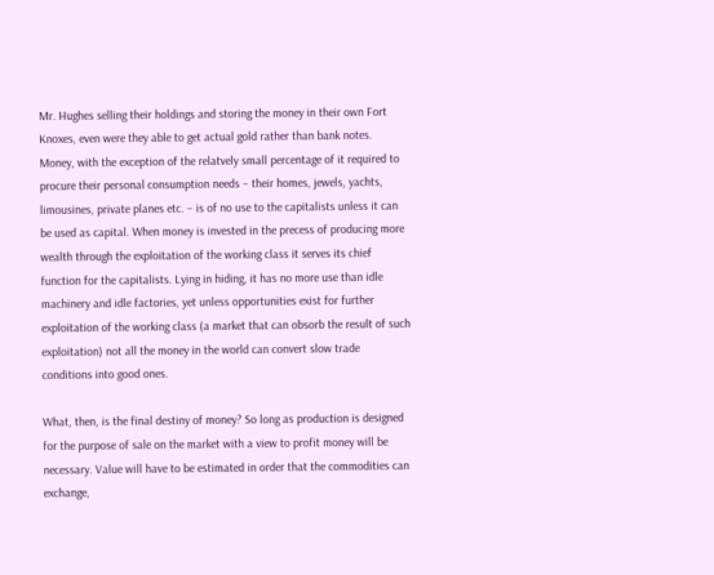Mr. Hughes selling their holdings and storing the money in their own Fort Knoxes, even were they able to get actual gold rather than bank notes. Money, with the exception of the relatvely small percentage of it required to procure their personal consumption needs – their homes, jewels, yachts, limousines, private planes etc. – is of no use to the capitalists unless it can be used as capital. When money is invested in the precess of producing more wealth through the exploitation of the working class it serves its chief function for the capitalists. Lying in hiding, it has no more use than idle machinery and idle factories, yet unless opportunities exist for further exploitation of the working class (a market that can obsorb the result of such exploitation) not all the money in the world can convert slow trade conditions into good ones.

What, then, is the final destiny of money? So long as production is designed for the purpose of sale on the market with a view to profit money will be necessary. Value will have to be estimated in order that the commodities can exchange,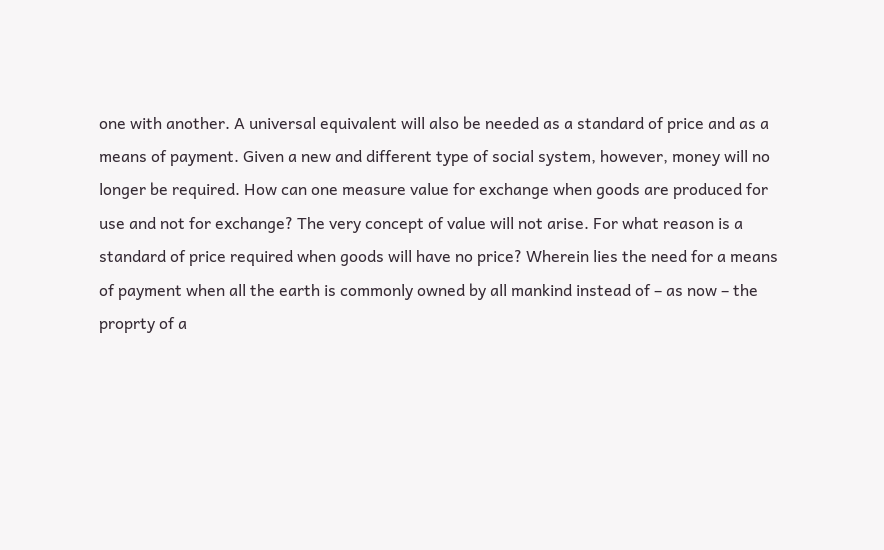one with another. A universal equivalent will also be needed as a standard of price and as a means of payment. Given a new and different type of social system, however, money will no longer be required. How can one measure value for exchange when goods are produced for use and not for exchange? The very concept of value will not arise. For what reason is a standard of price required when goods will have no price? Wherein lies the need for a means of payment when all the earth is commonly owned by all mankind instead of – as now – the proprty of a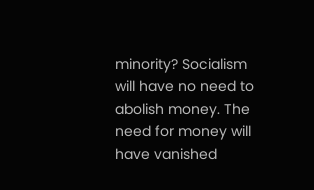minority? Socialism will have no need to abolish money. The need for money will have vanished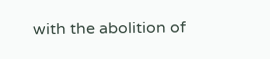with the abolition of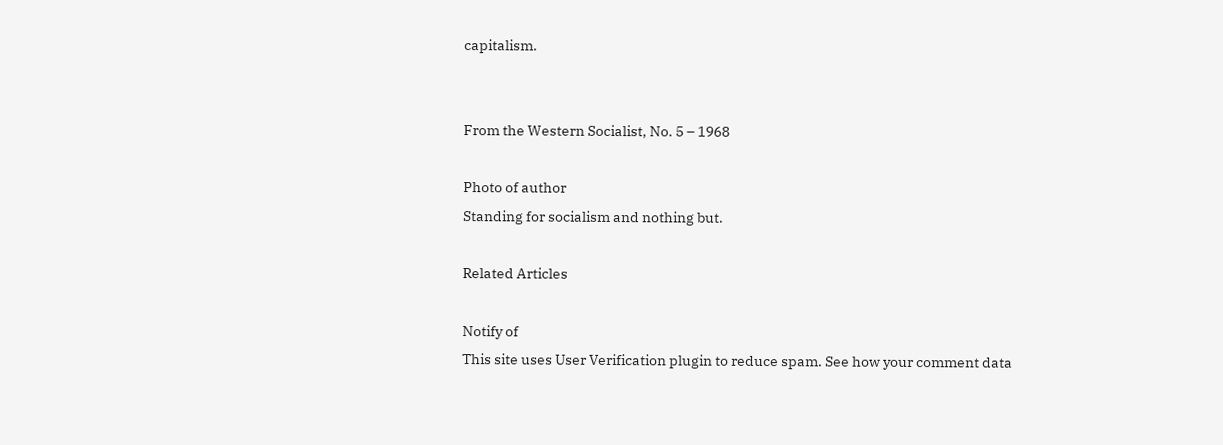capitalism.


From the Western Socialist, No. 5 – 1968

Photo of author
Standing for socialism and nothing but.

Related Articles

Notify of
This site uses User Verification plugin to reduce spam. See how your comment data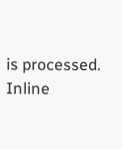is processed.
Inline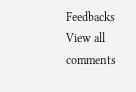Feedbacks
View all comments